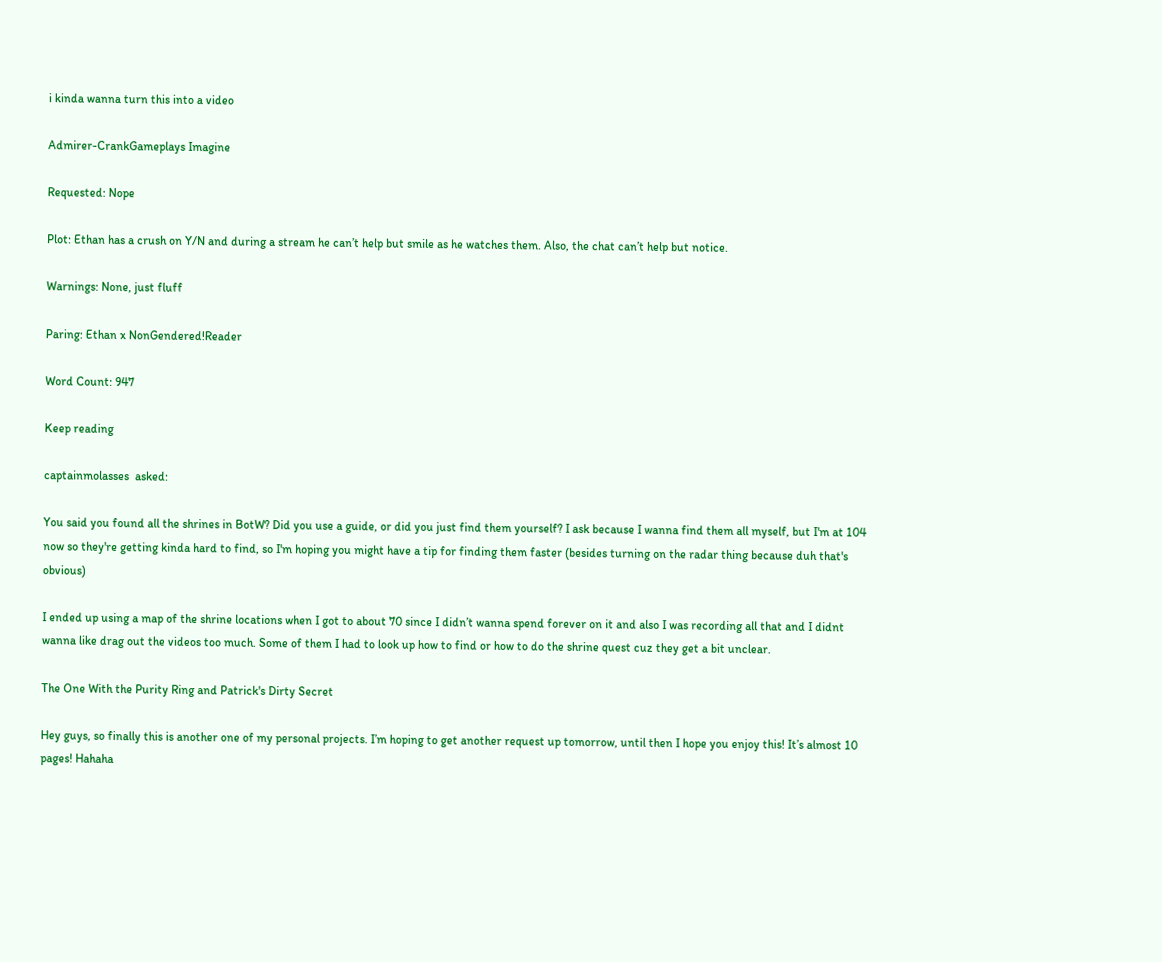i kinda wanna turn this into a video

Admirer-CrankGameplays Imagine

Requested: Nope

Plot: Ethan has a crush on Y/N and during a stream he can’t help but smile as he watches them. Also, the chat can’t help but notice.

Warnings: None, just fluff

Paring: Ethan x NonGendered!Reader

Word Count: 947

Keep reading

captainmolasses  asked:

You said you found all the shrines in BotW? Did you use a guide, or did you just find them yourself? I ask because I wanna find them all myself, but I'm at 104 now so they're getting kinda hard to find, so I'm hoping you might have a tip for finding them faster (besides turning on the radar thing because duh that's obvious)

I ended up using a map of the shrine locations when I got to about 70 since I didn’t wanna spend forever on it and also I was recording all that and I didnt wanna like drag out the videos too much. Some of them I had to look up how to find or how to do the shrine quest cuz they get a bit unclear.

The One With the Purity Ring and Patrick's Dirty Secret

Hey guys, so finally this is another one of my personal projects. I’m hoping to get another request up tomorrow, until then I hope you enjoy this! It’s almost 10 pages! Hahaha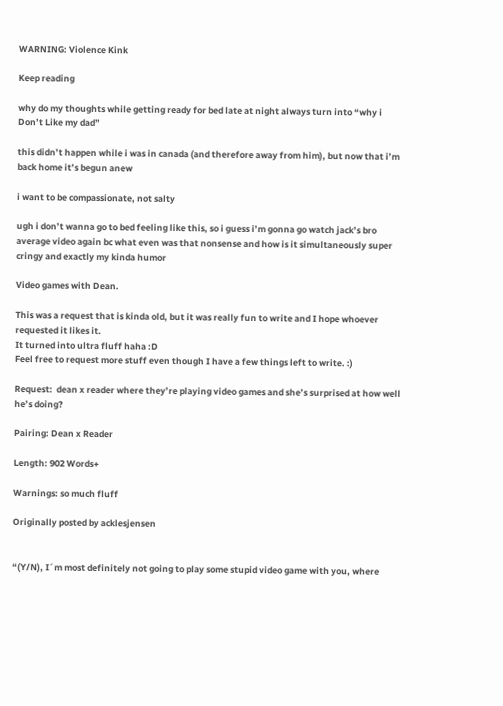WARNING: Violence Kink

Keep reading

why do my thoughts while getting ready for bed late at night always turn into “why i Don’t Like my dad”

this didn’t happen while i was in canada (and therefore away from him), but now that i’m back home it’s begun anew

i want to be compassionate, not salty

ugh i don’t wanna go to bed feeling like this, so i guess i’m gonna go watch jack’s bro average video again bc what even was that nonsense and how is it simultaneously super cringy and exactly my kinda humor

Video games with Dean.

This was a request that is kinda old, but it was really fun to write and I hope whoever requested it likes it.
It turned into ultra fluff haha :D
Feel free to request more stuff even though I have a few things left to write. :)

Request:  dean x reader where they’re playing video games and she’s surprised at how well he’s doing?

Pairing: Dean x Reader

Length: 902 Words+

Warnings: so much fluff

Originally posted by acklesjensen


“(Y/N), I´m most definitely not going to play some stupid video game with you, where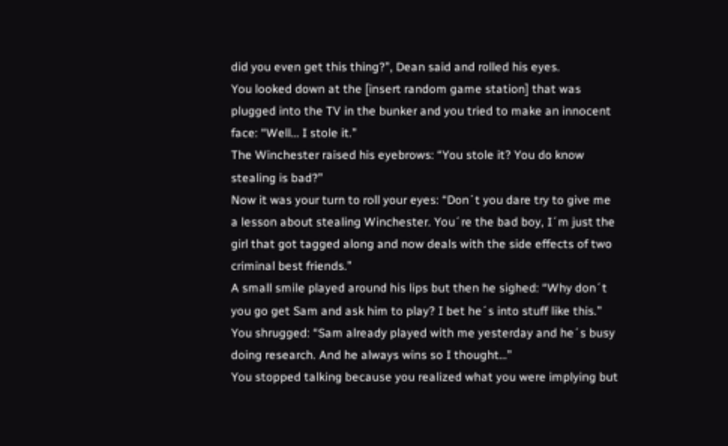did you even get this thing?”, Dean said and rolled his eyes.
You looked down at the [insert random game station] that was plugged into the TV in the bunker and you tried to make an innocent face: “Well… I stole it.”
The Winchester raised his eyebrows: “You stole it? You do know stealing is bad?”
Now it was your turn to roll your eyes: “Don´t you dare try to give me a lesson about stealing Winchester. You´re the bad boy, I´m just the girl that got tagged along and now deals with the side effects of two criminal best friends.”
A small smile played around his lips but then he sighed: “Why don´t you go get Sam and ask him to play? I bet he´s into stuff like this.”
You shrugged: “Sam already played with me yesterday and he´s busy doing research. And he always wins so I thought…”
You stopped talking because you realized what you were implying but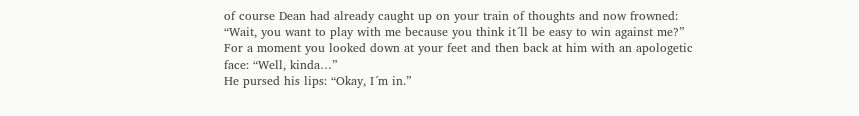of course Dean had already caught up on your train of thoughts and now frowned:
“Wait, you want to play with me because you think it´ll be easy to win against me?”
For a moment you looked down at your feet and then back at him with an apologetic face: “Well, kinda…”
He pursed his lips: “Okay, I´m in.”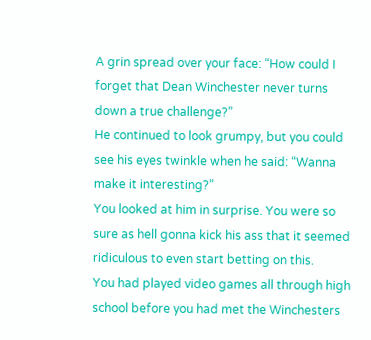A grin spread over your face: “How could I forget that Dean Winchester never turns down a true challenge?”
He continued to look grumpy, but you could see his eyes twinkle when he said: “Wanna make it interesting?”
You looked at him in surprise. You were so sure as hell gonna kick his ass that it seemed ridiculous to even start betting on this.
You had played video games all through high school before you had met the Winchesters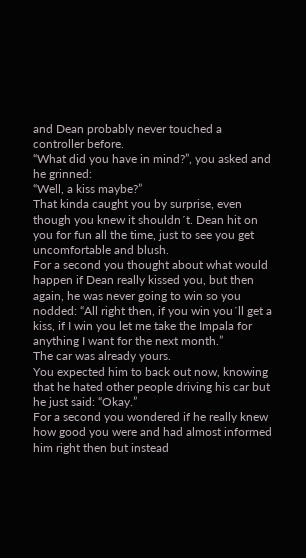and Dean probably never touched a controller before.
“What did you have in mind?”, you asked and he grinned:
“Well, a kiss maybe?”
That kinda caught you by surprise, even though you knew it shouldn´t. Dean hit on you for fun all the time, just to see you get uncomfortable and blush.
For a second you thought about what would happen if Dean really kissed you, but then again, he was never going to win so you nodded: “All right then, if you win you´ll get a kiss, if I win you let me take the Impala for anything I want for the next month.”
The car was already yours.
You expected him to back out now, knowing that he hated other people driving his car but he just said: “Okay.”
For a second you wondered if he really knew how good you were and had almost informed him right then but instead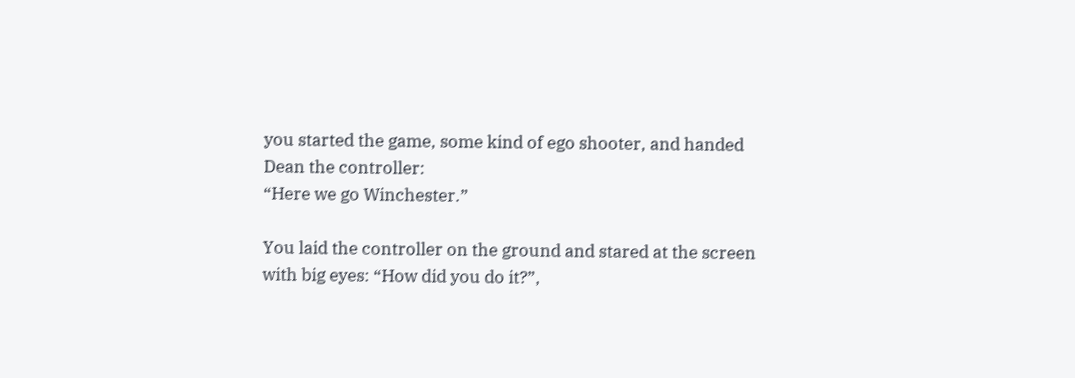you started the game, some kind of ego shooter, and handed Dean the controller:
“Here we go Winchester.”

You laid the controller on the ground and stared at the screen with big eyes: “How did you do it?”,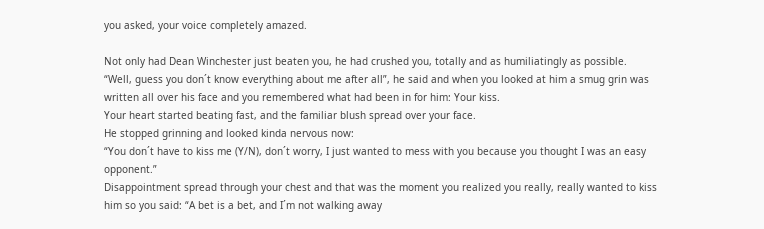you asked, your voice completely amazed.

Not only had Dean Winchester just beaten you, he had crushed you, totally and as humiliatingly as possible.
“Well, guess you don´t know everything about me after all”, he said and when you looked at him a smug grin was written all over his face and you remembered what had been in for him: Your kiss.
Your heart started beating fast, and the familiar blush spread over your face.
He stopped grinning and looked kinda nervous now:
“You don´t have to kiss me (Y/N), don´t worry, I just wanted to mess with you because you thought I was an easy opponent.”
Disappointment spread through your chest and that was the moment you realized you really, really wanted to kiss him so you said: “A bet is a bet, and I´m not walking away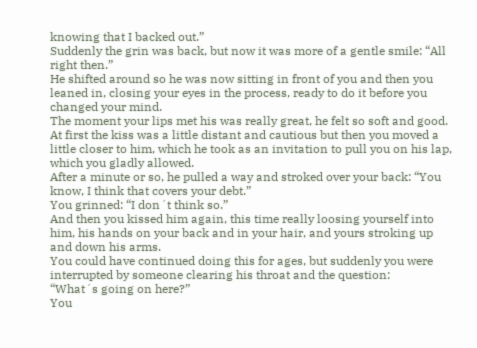knowing that I backed out.”
Suddenly the grin was back, but now it was more of a gentle smile: “All right then.”
He shifted around so he was now sitting in front of you and then you leaned in, closing your eyes in the process, ready to do it before you changed your mind.
The moment your lips met his was really great, he felt so soft and good.
At first the kiss was a little distant and cautious but then you moved a little closer to him, which he took as an invitation to pull you on his lap, which you gladly allowed.
After a minute or so, he pulled a way and stroked over your back: “You know, I think that covers your debt.”
You grinned: “I don´t think so.”
And then you kissed him again, this time really loosing yourself into him, his hands on your back and in your hair, and yours stroking up and down his arms.
You could have continued doing this for ages, but suddenly you were interrupted by someone clearing his throat and the question:
“What´s going on here?”
You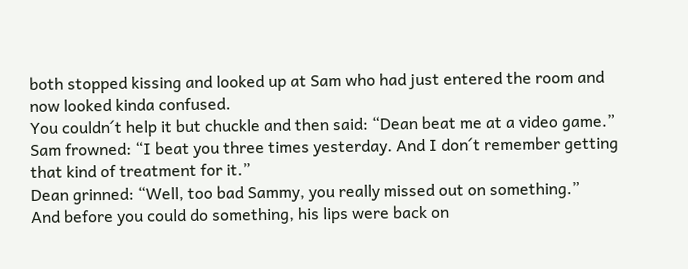both stopped kissing and looked up at Sam who had just entered the room and now looked kinda confused.
You couldn´t help it but chuckle and then said: “Dean beat me at a video game.”
Sam frowned: “I beat you three times yesterday. And I don´t remember getting that kind of treatment for it.”
Dean grinned: “Well, too bad Sammy, you really missed out on something.”
And before you could do something, his lips were back on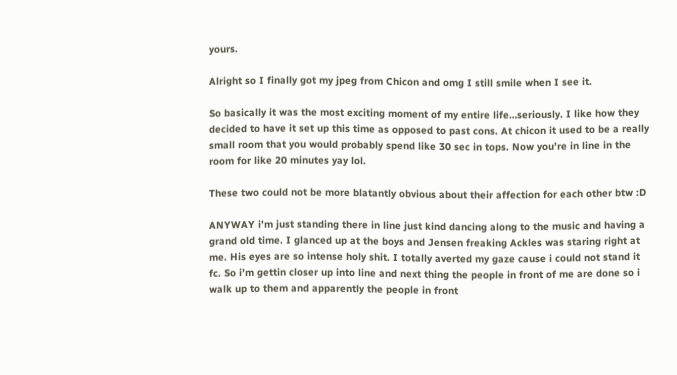yours.

Alright so I finally got my jpeg from Chicon and omg I still smile when I see it.

So basically it was the most exciting moment of my entire life…seriously. I like how they decided to have it set up this time as opposed to past cons. At chicon it used to be a really small room that you would probably spend like 30 sec in tops. Now you’re in line in the room for like 20 minutes yay lol.

These two could not be more blatantly obvious about their affection for each other btw :D

ANYWAY i’m just standing there in line just kind dancing along to the music and having a grand old time. I glanced up at the boys and Jensen freaking Ackles was staring right at me. His eyes are so intense holy shit. I totally averted my gaze cause i could not stand it fc. So i’m gettin closer up into line and next thing the people in front of me are done so i walk up to them and apparently the people in front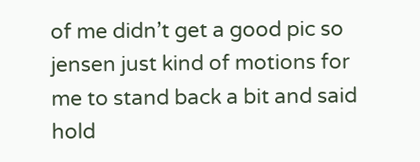of me didn’t get a good pic so jensen just kind of motions for me to stand back a bit and said hold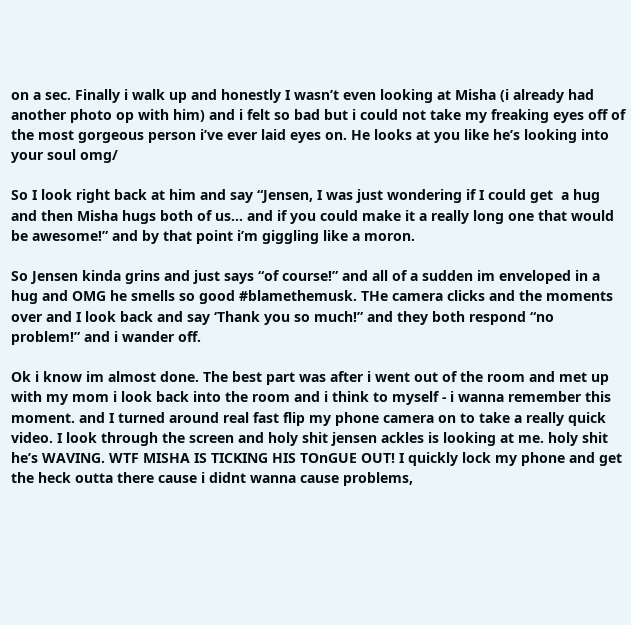on a sec. Finally i walk up and honestly I wasn’t even looking at Misha (i already had another photo op with him) and i felt so bad but i could not take my freaking eyes off of the most gorgeous person i’ve ever laid eyes on. He looks at you like he’s looking into your soul omg/

So I look right back at him and say “Jensen, I was just wondering if I could get  a hug and then Misha hugs both of us… and if you could make it a really long one that would be awesome!” and by that point i’m giggling like a moron.

So Jensen kinda grins and just says “of course!” and all of a sudden im enveloped in a hug and OMG he smells so good #blamethemusk. THe camera clicks and the moments over and I look back and say ‘Thank you so much!” and they both respond “no problem!” and i wander off.

Ok i know im almost done. The best part was after i went out of the room and met up with my mom i look back into the room and i think to myself - i wanna remember this moment. and I turned around real fast flip my phone camera on to take a really quick video. I look through the screen and holy shit jensen ackles is looking at me. holy shit he’s WAVING. WTF MISHA IS TICKING HIS TOnGUE OUT! I quickly lock my phone and get the heck outta there cause i didnt wanna cause problems,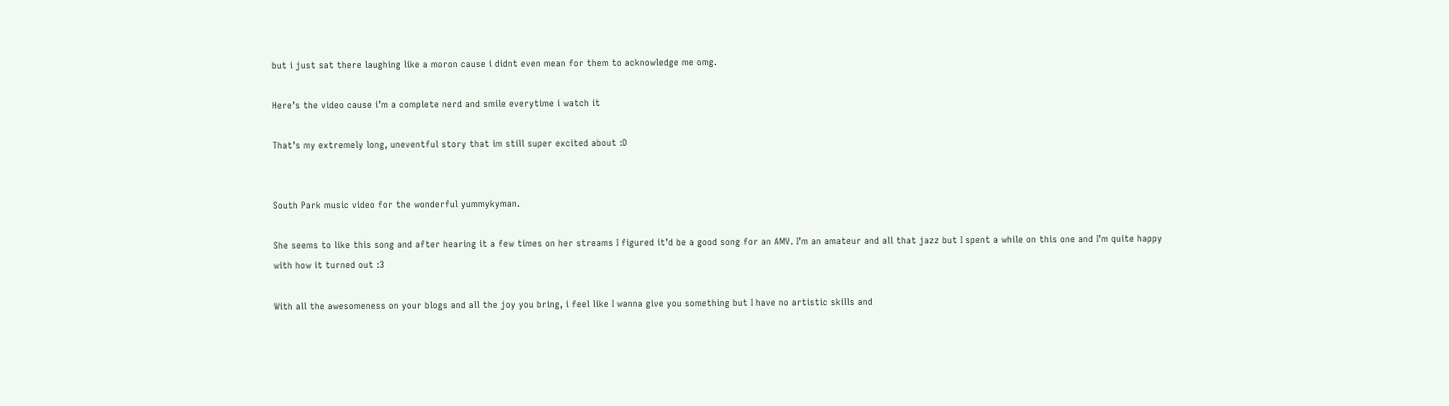but i just sat there laughing like a moron cause i didnt even mean for them to acknowledge me omg.

Here’s the video cause i’m a complete nerd and smile everytime i watch it

That’s my extremely long, uneventful story that im still super excited about :D


South Park music video for the wonderful yummykyman.

She seems to like this song and after hearing it a few times on her streams I figured it’d be a good song for an AMV. I’m an amateur and all that jazz but I spent a while on this one and I’m quite happy with how it turned out :3

With all the awesomeness on your blogs and all the joy you bring, i feel like I wanna give you something but I have no artistic skills and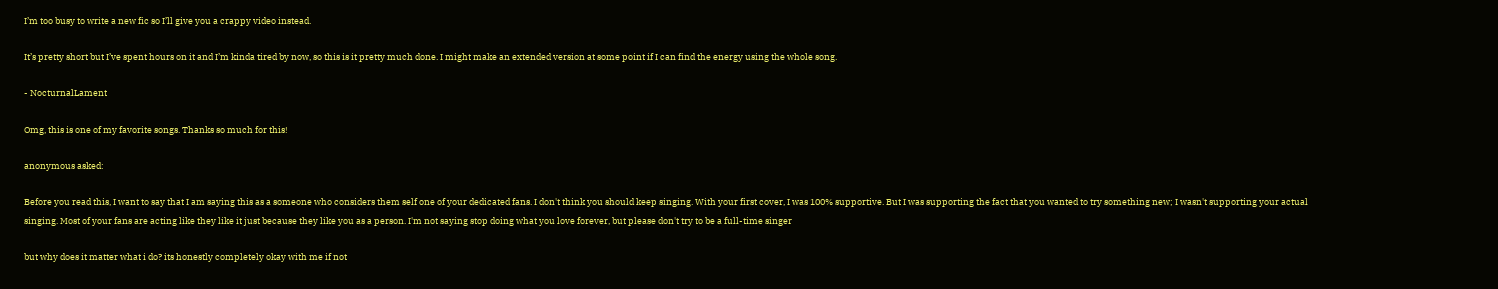I’m too busy to write a new fic so I’ll give you a crappy video instead.

It’s pretty short but I’ve spent hours on it and I’m kinda tired by now, so this is it pretty much done. I might make an extended version at some point if I can find the energy using the whole song.

- NocturnalLament

Omg, this is one of my favorite songs. Thanks so much for this!

anonymous asked:

Before you read this, I want to say that I am saying this as a someone who considers them self one of your dedicated fans. I don't think you should keep singing. With your first cover, I was 100% supportive. But I was supporting the fact that you wanted to try something new; I wasn't supporting your actual singing. Most of your fans are acting like they like it just because they like you as a person. I'm not saying stop doing what you love forever, but please don't try to be a full-time singer

but why does it matter what i do? its honestly completely okay with me if not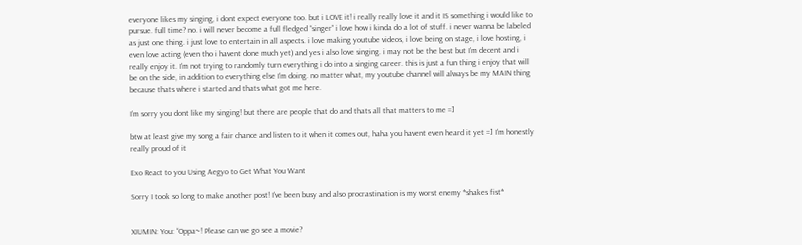everyone likes my singing, i dont expect everyone too. but i LOVE it! i really really love it and it IS something i would like to pursue. full time? no. i will never become a full fledged “singer” i love how i kinda do a lot of stuff. i never wanna be labeled as just one thing. i just love to entertain in all aspects. i love making youtube videos, i love being on stage, i love hosting, i even love acting (even tho i havent done much yet) and yes i also love singing. i may not be the best but I’m decent and i really enjoy it. I’m not trying to randomly turn everything i do into a singing career. this is just a fun thing i enjoy that will be on the side, in addition to everything else I’m doing. no matter what, my youtube channel will always be my MAIN thing because thats where i started and thats what got me here.

I’m sorry you dont like my singing! but there are people that do and thats all that matters to me =]

btw at least give my song a fair chance and listen to it when it comes out, haha you havent even heard it yet =] I’m honestly really proud of it

Exo React to you Using Aegyo to Get What You Want

Sorry I took so long to make another post! I’ve been busy and also procrastination is my worst enemy *shakes fist*


XIUMIN: You: “Oppa~! Please can we go see a movie?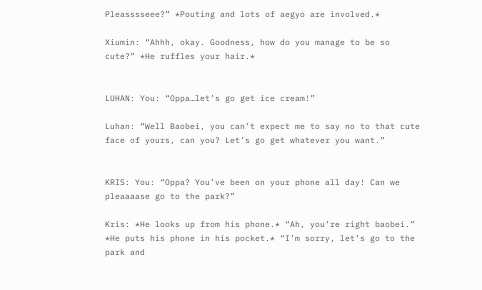Pleasssseee?” *Pouting and lots of aegyo are involved.*

Xiumin: “Ahhh, okay. Goodness, how do you manage to be so cute?” *He ruffles your hair.*


LUHAN: You: “Oppa…let’s go get ice cream!”

Luhan: “Well Baobei, you can’t expect me to say no to that cute face of yours, can you? Let’s go get whatever you want.”


KRIS: You: “Oppa? You’ve been on your phone all day! Can we pleaaaase go to the park?”

Kris: *He looks up from his phone.* “Ah, you’re right baobei.” *He puts his phone in his pocket.* “I’m sorry, let’s go to the park and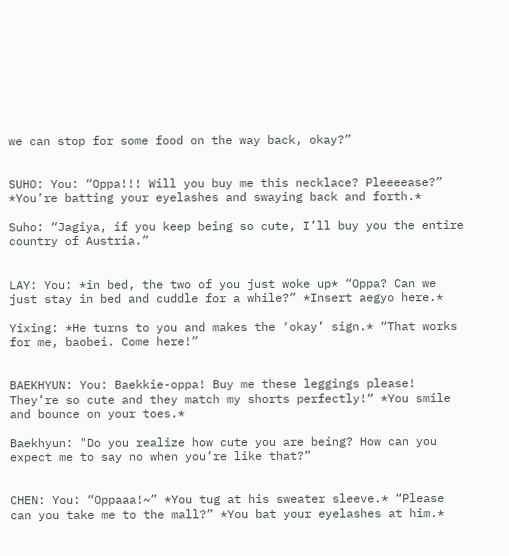we can stop for some food on the way back, okay?”


SUHO: You: “Oppa!!! Will you buy me this necklace? Pleeeease?” *You’re batting your eyelashes and swaying back and forth.*

Suho: “Jagiya, if you keep being so cute, I’ll buy you the entire country of Austria.”


LAY: You: *in bed, the two of you just woke up* “Oppa? Can we just stay in bed and cuddle for a while?” *Insert aegyo here.*

Yixing: *He turns to you and makes the ‘okay’ sign.* “That works for me, baobei. Come here!”


BAEKHYUN: You: Baekkie-oppa! Buy me these leggings please! They’re so cute and they match my shorts perfectly!“ *You smile and bounce on your toes.*

Baekhyun: "Do you realize how cute you are being? How can you expect me to say no when you’re like that?”


CHEN: You: “Oppaaa!~” *You tug at his sweater sleeve.* “Please can you take me to the mall?” *You bat your eyelashes at him.*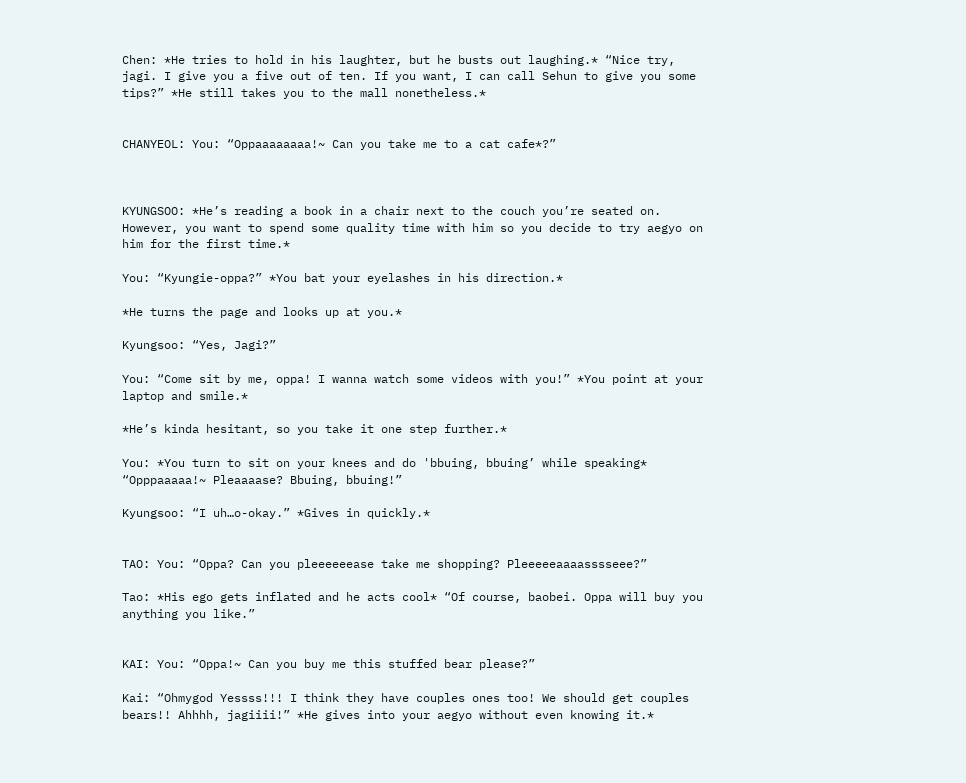Chen: *He tries to hold in his laughter, but he busts out laughing.* “Nice try, jagi. I give you a five out of ten. If you want, I can call Sehun to give you some tips?” *He still takes you to the mall nonetheless.*


CHANYEOL: You: “Oppaaaaaaaa!~ Can you take me to a cat cafe*?”



KYUNGSOO: *He’s reading a book in a chair next to the couch you’re seated on. However, you want to spend some quality time with him so you decide to try aegyo on him for the first time.*

You: “Kyungie-oppa?” *You bat your eyelashes in his direction.*

*He turns the page and looks up at you.*

Kyungsoo: “Yes, Jagi?”

You: “Come sit by me, oppa! I wanna watch some videos with you!” *You point at your laptop and smile.*

*He’s kinda hesitant, so you take it one step further.*

You: *You turn to sit on your knees and do 'bbuing, bbuing’ while speaking* “Opppaaaaa!~ Pleaaaase? Bbuing, bbuing!”

Kyungsoo: “I uh…o-okay.” *Gives in quickly.*


TAO: You: “Oppa? Can you pleeeeeease take me shopping? Pleeeeeaaaasssseee?”

Tao: *His ego gets inflated and he acts cool* “Of course, baobei. Oppa will buy you anything you like.”


KAI: You: “Oppa!~ Can you buy me this stuffed bear please?”

Kai: “Ohmygod Yessss!!! I think they have couples ones too! We should get couples bears!! Ahhhh, jagiiii!” *He gives into your aegyo without even knowing it.*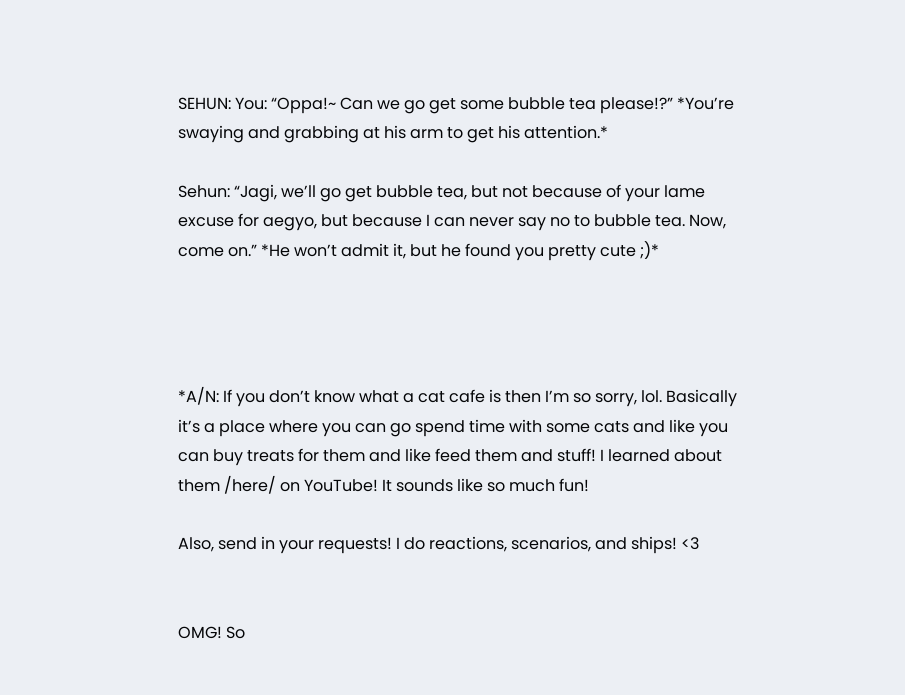SEHUN: You: “Oppa!~ Can we go get some bubble tea please!?” *You’re swaying and grabbing at his arm to get his attention.*

Sehun: “Jagi, we’ll go get bubble tea, but not because of your lame excuse for aegyo, but because I can never say no to bubble tea. Now, come on.” *He won’t admit it, but he found you pretty cute ;)*




*A/N: If you don’t know what a cat cafe is then I’m so sorry, lol. Basically it’s a place where you can go spend time with some cats and like you can buy treats for them and like feed them and stuff! I learned about them /here/ on YouTube! It sounds like so much fun!

Also, send in your requests! I do reactions, scenarios, and ships! <3


OMG! So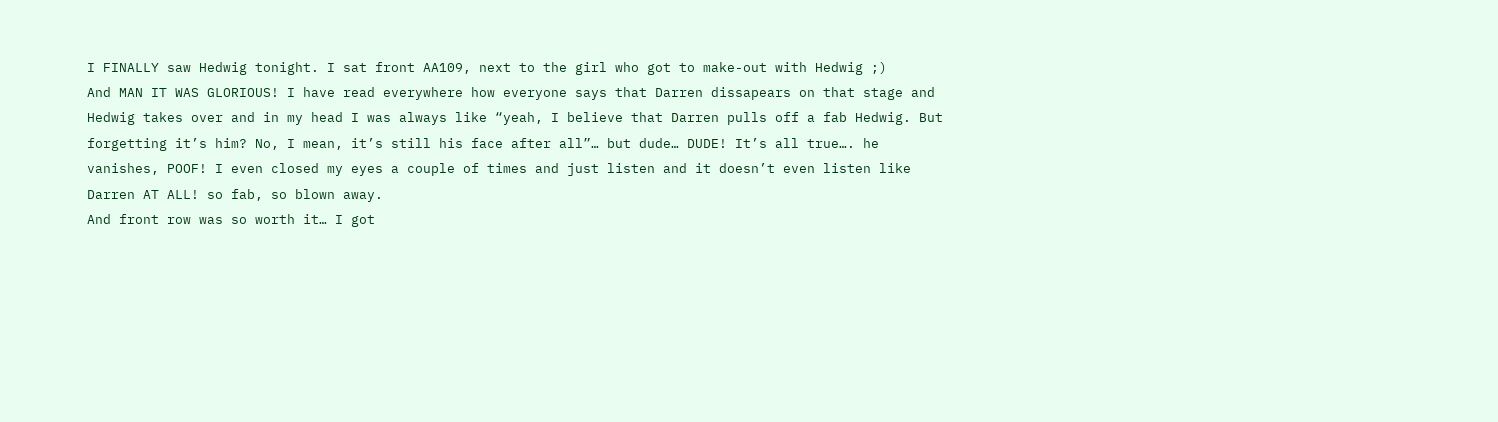I FINALLY saw Hedwig tonight. I sat front AA109, next to the girl who got to make-out with Hedwig ;)
And MAN IT WAS GLORIOUS! I have read everywhere how everyone says that Darren dissapears on that stage and Hedwig takes over and in my head I was always like “yeah, I believe that Darren pulls off a fab Hedwig. But forgetting it’s him? No, I mean, it’s still his face after all”… but dude… DUDE! It’s all true…. he vanishes, POOF! I even closed my eyes a couple of times and just listen and it doesn’t even listen like Darren AT ALL! so fab, so blown away.
And front row was so worth it… I got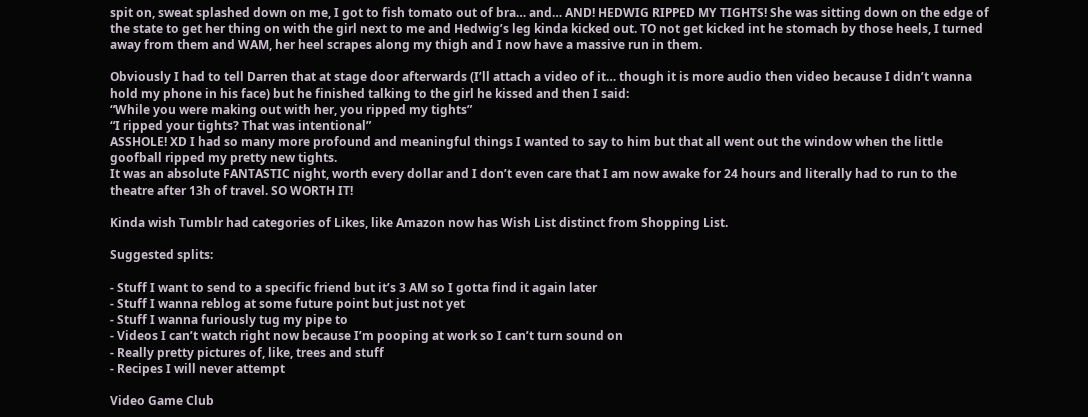spit on, sweat splashed down on me, I got to fish tomato out of bra… and… AND! HEDWIG RIPPED MY TIGHTS! She was sitting down on the edge of the state to get her thing on with the girl next to me and Hedwig’s leg kinda kicked out. TO not get kicked int he stomach by those heels, I turned away from them and WAM, her heel scrapes along my thigh and I now have a massive run in them.

Obviously I had to tell Darren that at stage door afterwards (I’ll attach a video of it… though it is more audio then video because I didn’t wanna hold my phone in his face) but he finished talking to the girl he kissed and then I said:
“While you were making out with her, you ripped my tights”
“I ripped your tights? That was intentional”
ASSHOLE! XD I had so many more profound and meaningful things I wanted to say to him but that all went out the window when the little goofball ripped my pretty new tights.
It was an absolute FANTASTIC night, worth every dollar and I don’t even care that I am now awake for 24 hours and literally had to run to the theatre after 13h of travel. SO WORTH IT!

Kinda wish Tumblr had categories of Likes, like Amazon now has Wish List distinct from Shopping List.

Suggested splits:

- Stuff I want to send to a specific friend but it’s 3 AM so I gotta find it again later
- Stuff I wanna reblog at some future point but just not yet
- Stuff I wanna furiously tug my pipe to
- Videos I can’t watch right now because I’m pooping at work so I can’t turn sound on
- Really pretty pictures of, like, trees and stuff
- Recipes I will never attempt

Video Game Club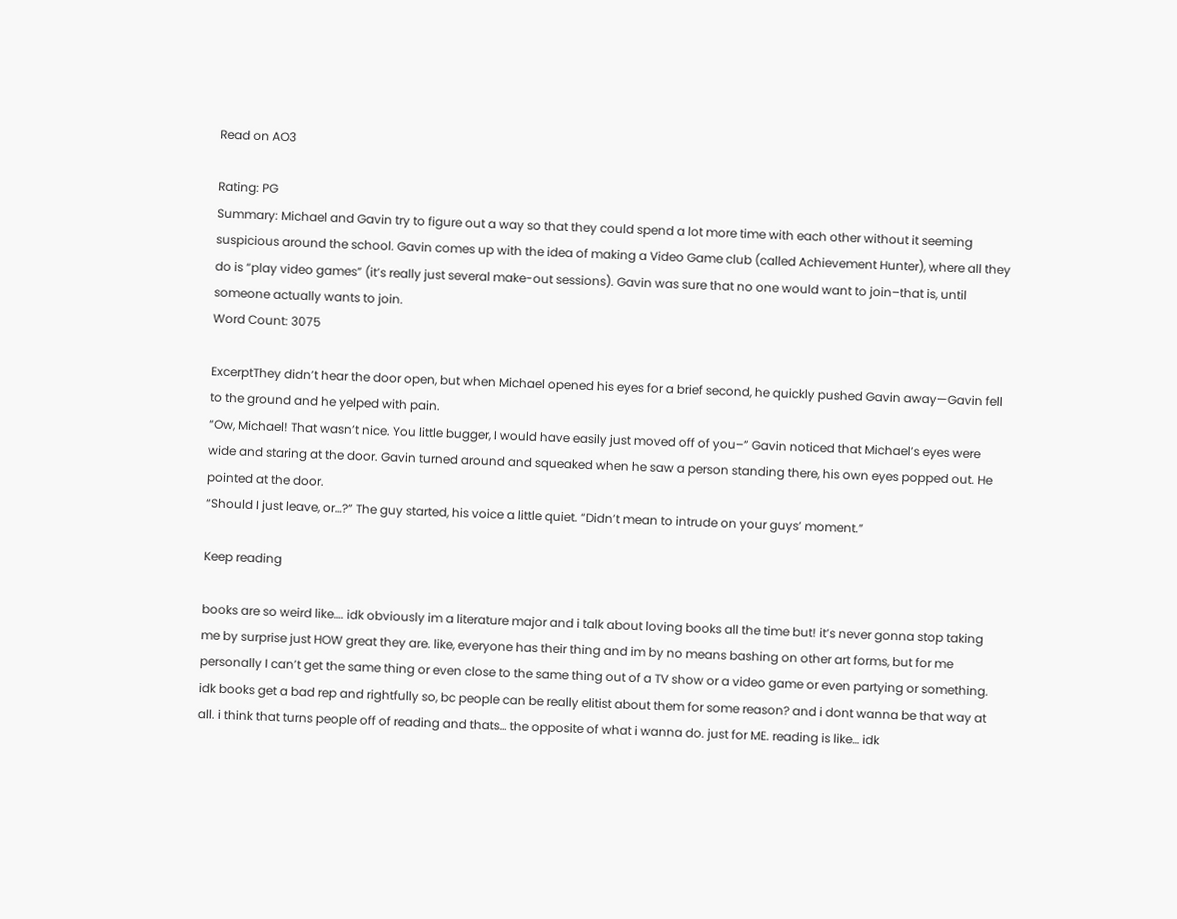Read on AO3

Rating: PG
Summary: Michael and Gavin try to figure out a way so that they could spend a lot more time with each other without it seeming suspicious around the school. Gavin comes up with the idea of making a Video Game club (called Achievement Hunter), where all they do is “play video games” (it’s really just several make-out sessions). Gavin was sure that no one would want to join–that is, until someone actually wants to join.
Word Count: 3075

ExcerptThey didn’t hear the door open, but when Michael opened his eyes for a brief second, he quickly pushed Gavin away—Gavin fell to the ground and he yelped with pain.
“Ow, Michael! That wasn’t nice. You little bugger, I would have easily just moved off of you–” Gavin noticed that Michael’s eyes were wide and staring at the door. Gavin turned around and squeaked when he saw a person standing there, his own eyes popped out. He pointed at the door.
“Should I just leave, or…?” The guy started, his voice a little quiet. “Didn’t mean to intrude on your guys’ moment.”

Keep reading

books are so weird like…. idk obviously im a literature major and i talk about loving books all the time but! it’s never gonna stop taking me by surprise just HOW great they are. like, everyone has their thing and im by no means bashing on other art forms, but for me personally I can’t get the same thing or even close to the same thing out of a TV show or a video game or even partying or something. idk books get a bad rep and rightfully so, bc people can be really elitist about them for some reason? and i dont wanna be that way at all. i think that turns people off of reading and thats… the opposite of what i wanna do. just for ME. reading is like… idk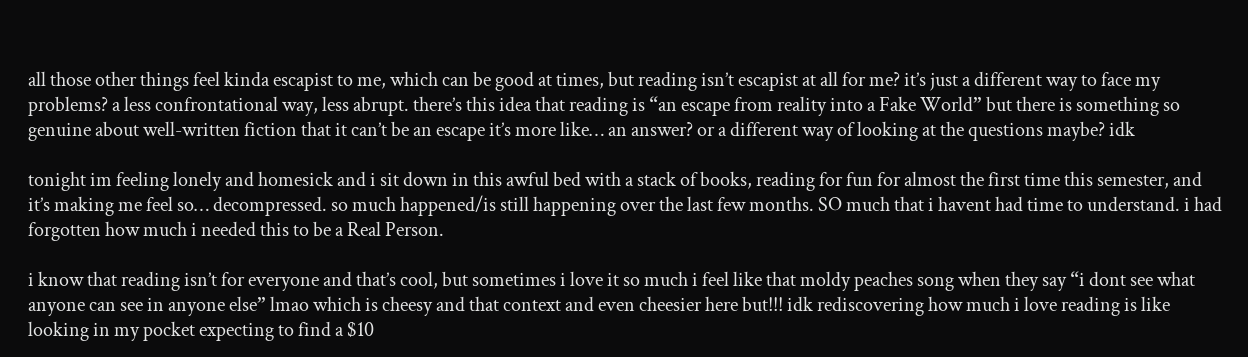all those other things feel kinda escapist to me, which can be good at times, but reading isn’t escapist at all for me? it’s just a different way to face my problems? a less confrontational way, less abrupt. there’s this idea that reading is “an escape from reality into a Fake World” but there is something so genuine about well-written fiction that it can’t be an escape it’s more like… an answer? or a different way of looking at the questions maybe? idk

tonight im feeling lonely and homesick and i sit down in this awful bed with a stack of books, reading for fun for almost the first time this semester, and it’s making me feel so… decompressed. so much happened/is still happening over the last few months. SO much that i havent had time to understand. i had forgotten how much i needed this to be a Real Person.

i know that reading isn’t for everyone and that’s cool, but sometimes i love it so much i feel like that moldy peaches song when they say “i dont see what anyone can see in anyone else” lmao which is cheesy and that context and even cheesier here but!!! idk rediscovering how much i love reading is like looking in my pocket expecting to find a $10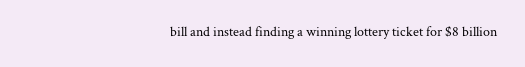bill and instead finding a winning lottery ticket for $8 billion